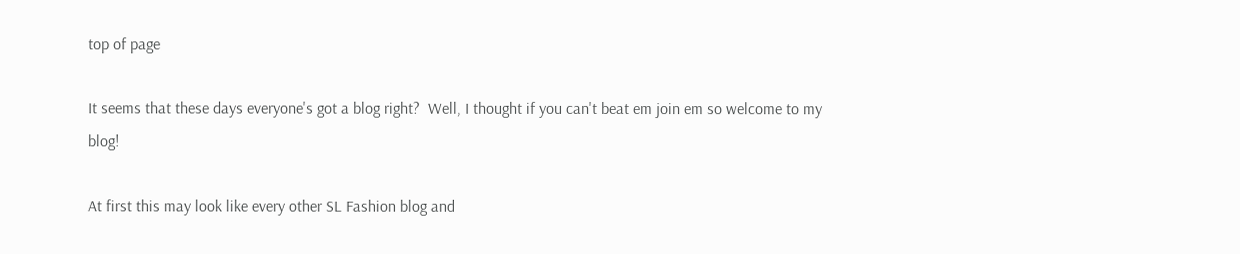top of page

It seems that these days everyone's got a blog right?  Well, I thought if you can't beat em join em so welcome to my blog!

At first this may look like every other SL Fashion blog and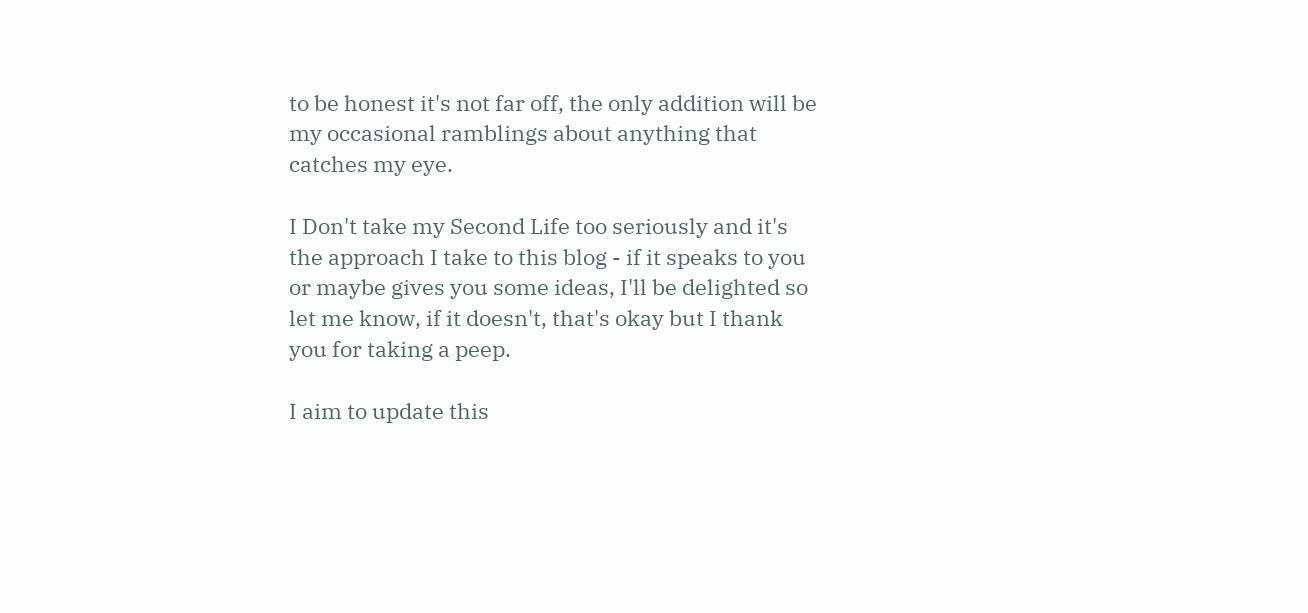to be honest it's not far off, the only addition will be my occasional ramblings about anything that catches my eye.

I Don't take my Second Life too seriously and it's the approach I take to this blog - if it speaks to you or maybe gives you some ideas, I'll be delighted so let me know, if it doesn't, that's okay but I thank you for taking a peep.

I aim to update this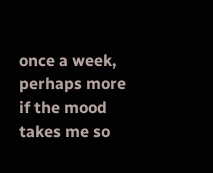once a week, perhaps more if the mood takes me so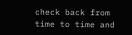check back from time to time and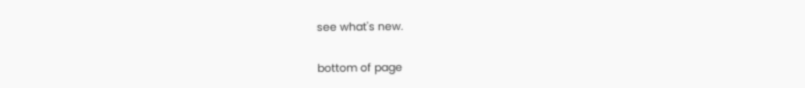see what's new.

bottom of page